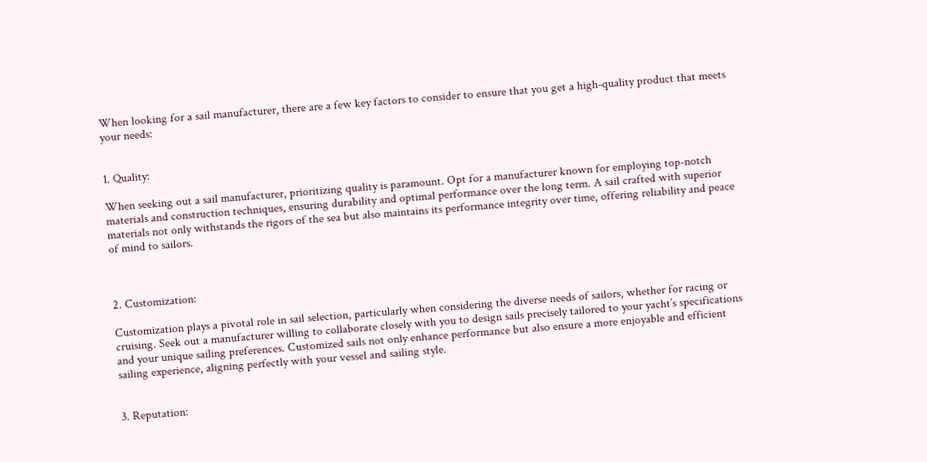When looking for a sail manufacturer, there are a few key factors to consider to ensure that you get a high-quality product that meets your needs:


1. Quality:

When seeking out a sail manufacturer, prioritizing quality is paramount. Opt for a manufacturer known for employing top-notch materials and construction techniques, ensuring durability and optimal performance over the long term. A sail crafted with superior materials not only withstands the rigors of the sea but also maintains its performance integrity over time, offering reliability and peace of mind to sailors.



2. Customization:

Customization plays a pivotal role in sail selection, particularly when considering the diverse needs of sailors, whether for racing or cruising. Seek out a manufacturer willing to collaborate closely with you to design sails precisely tailored to your yacht’s specifications and your unique sailing preferences. Customized sails not only enhance performance but also ensure a more enjoyable and efficient sailing experience, aligning perfectly with your vessel and sailing style.


3. Reputation: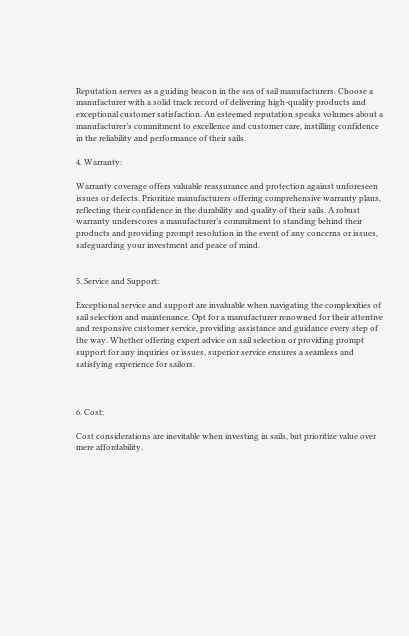Reputation serves as a guiding beacon in the sea of sail manufacturers. Choose a manufacturer with a solid track record of delivering high-quality products and exceptional customer satisfaction. An esteemed reputation speaks volumes about a manufacturer’s commitment to excellence and customer care, instilling confidence in the reliability and performance of their sails.

4. Warranty:

Warranty coverage offers valuable reassurance and protection against unforeseen issues or defects. Prioritize manufacturers offering comprehensive warranty plans, reflecting their confidence in the durability and quality of their sails. A robust warranty underscores a manufacturer’s commitment to standing behind their products and providing prompt resolution in the event of any concerns or issues, safeguarding your investment and peace of mind.


5. Service and Support:

Exceptional service and support are invaluable when navigating the complexities of sail selection and maintenance. Opt for a manufacturer renowned for their attentive and responsive customer service, providing assistance and guidance every step of the way. Whether offering expert advice on sail selection or providing prompt support for any inquiries or issues, superior service ensures a seamless and satisfying experience for sailors.



6. Cost:

Cost considerations are inevitable when investing in sails, but prioritize value over mere affordability.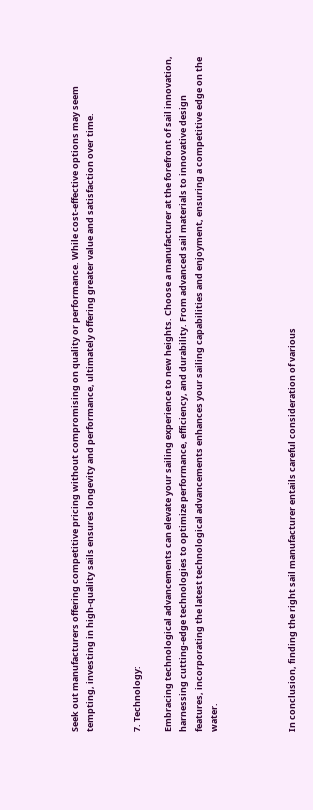Seek out manufacturers offering competitive pricing without compromising on quality or performance. While cost-effective options may seem tempting, investing in high-quality sails ensures longevity and performance, ultimately offering greater value and satisfaction over time.


7. Technology:

Embracing technological advancements can elevate your sailing experience to new heights. Choose a manufacturer at the forefront of sail innovation, harnessing cutting-edge technologies to optimize performance, efficiency, and durability. From advanced sail materials to innovative design features, incorporating the latest technological advancements enhances your sailing capabilities and enjoyment, ensuring a competitive edge on the water.




In conclusion, finding the right sail manufacturer entails careful consideration of various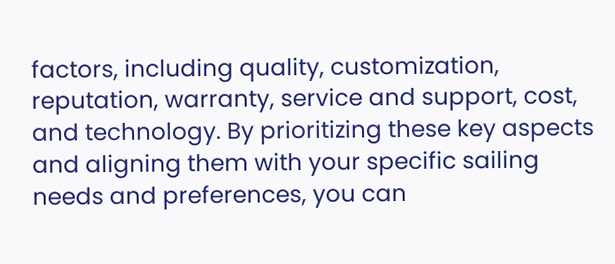factors, including quality, customization, reputation, warranty, service and support, cost, and technology. By prioritizing these key aspects and aligning them with your specific sailing needs and preferences, you can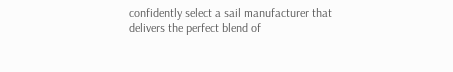confidently select a sail manufacturer that delivers the perfect blend of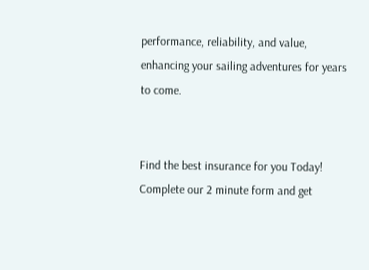performance, reliability, and value, enhancing your sailing adventures for years to come.


Find the best insurance for you Today!
Complete our 2 minute form and get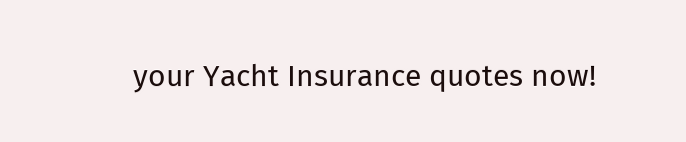your Yacht Insurance quotes now!